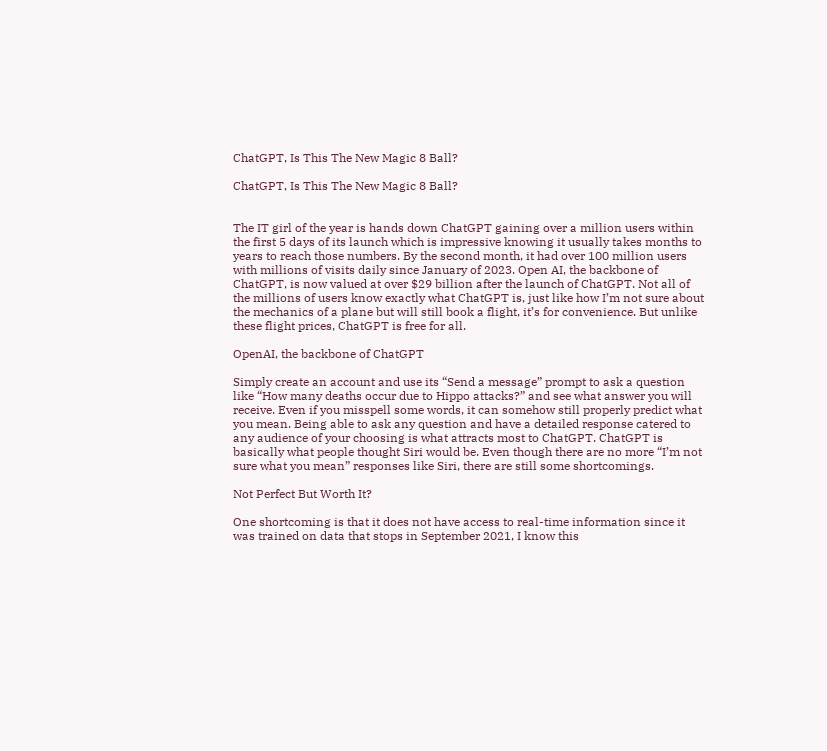ChatGPT, Is This The New Magic 8 Ball?

ChatGPT, Is This The New Magic 8 Ball?


The IT girl of the year is hands down ChatGPT gaining over a million users within the first 5 days of its launch which is impressive knowing it usually takes months to years to reach those numbers. By the second month, it had over 100 million users with millions of visits daily since January of 2023. Open AI, the backbone of ChatGPT, is now valued at over $29 billion after the launch of ChatGPT. Not all of the millions of users know exactly what ChatGPT is, just like how I’m not sure about the mechanics of a plane but will still book a flight, it’s for convenience. But unlike these flight prices, ChatGPT is free for all.

OpenAI, the backbone of ChatGPT

Simply create an account and use its “Send a message” prompt to ask a question like “How many deaths occur due to Hippo attacks?” and see what answer you will receive. Even if you misspell some words, it can somehow still properly predict what you mean. Being able to ask any question and have a detailed response catered to any audience of your choosing is what attracts most to ChatGPT. ChatGPT is basically what people thought Siri would be. Even though there are no more “I’m not sure what you mean” responses like Siri, there are still some shortcomings.

Not Perfect But Worth It?

One shortcoming is that it does not have access to real-time information since it was trained on data that stops in September 2021, I know this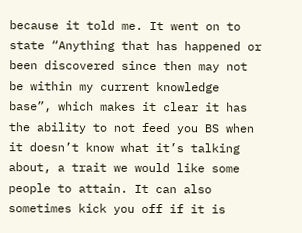because it told me. It went on to state “Anything that has happened or been discovered since then may not be within my current knowledge base”, which makes it clear it has the ability to not feed you BS when it doesn’t know what it’s talking about, a trait we would like some people to attain. It can also sometimes kick you off if it is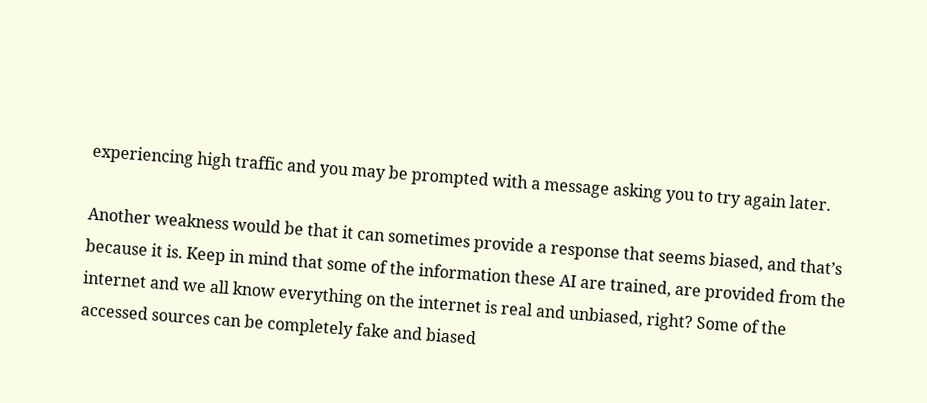experiencing high traffic and you may be prompted with a message asking you to try again later.

Another weakness would be that it can sometimes provide a response that seems biased, and that’s because it is. Keep in mind that some of the information these AI are trained, are provided from the internet and we all know everything on the internet is real and unbiased, right? Some of the accessed sources can be completely fake and biased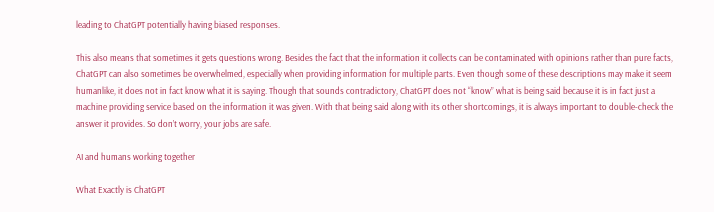leading to ChatGPT potentially having biased responses.

This also means that sometimes it gets questions wrong. Besides the fact that the information it collects can be contaminated with opinions rather than pure facts, ChatGPT can also sometimes be overwhelmed, especially when providing information for multiple parts. Even though some of these descriptions may make it seem humanlike, it does not in fact know what it is saying. Though that sounds contradictory, ChatGPT does not “know” what is being said because it is in fact just a machine providing service based on the information it was given. With that being said along with its other shortcomings, it is always important to double-check the answer it provides. So don’t worry, your jobs are safe.

AI and humans working together

What Exactly is ChatGPT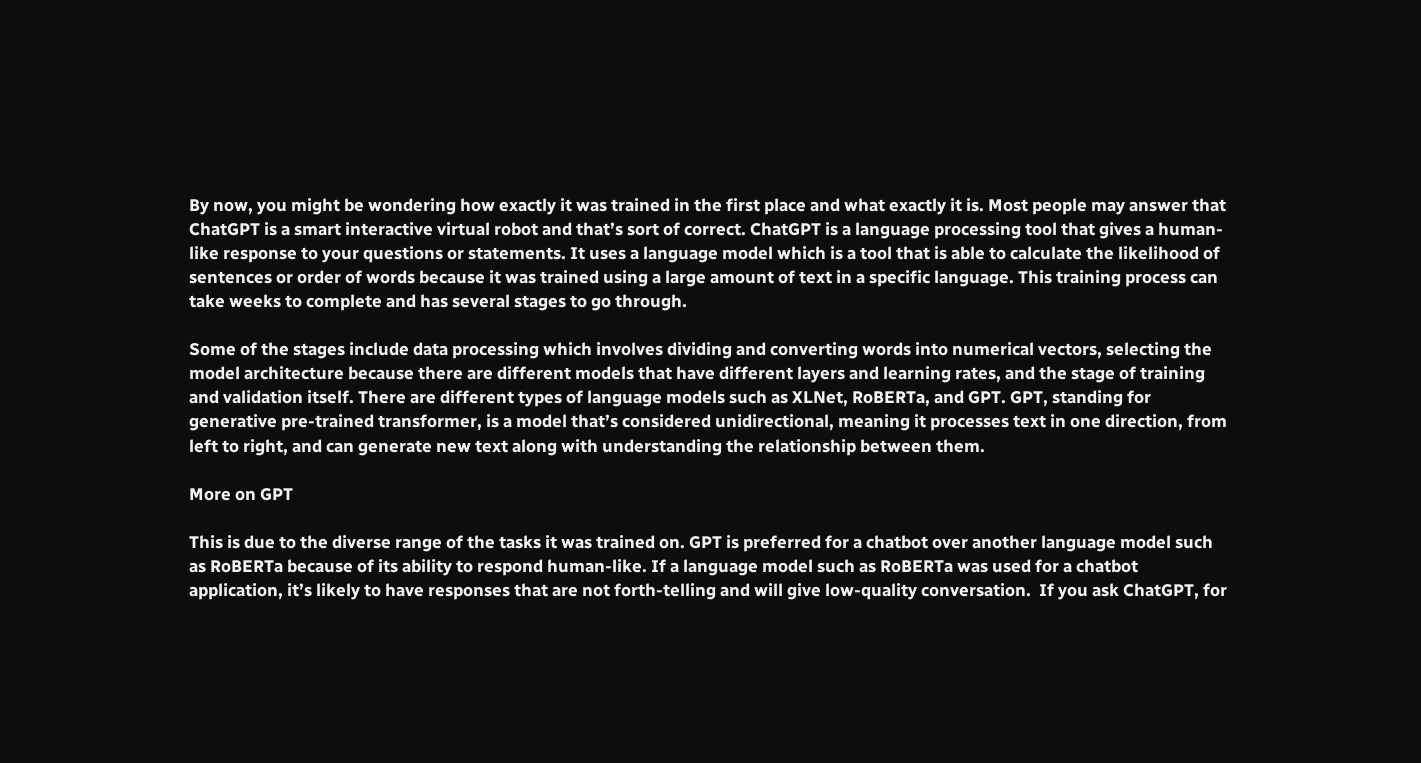By now, you might be wondering how exactly it was trained in the first place and what exactly it is. Most people may answer that ChatGPT is a smart interactive virtual robot and that’s sort of correct. ChatGPT is a language processing tool that gives a human-like response to your questions or statements. It uses a language model which is a tool that is able to calculate the likelihood of sentences or order of words because it was trained using a large amount of text in a specific language. This training process can take weeks to complete and has several stages to go through.

Some of the stages include data processing which involves dividing and converting words into numerical vectors, selecting the model architecture because there are different models that have different layers and learning rates, and the stage of training and validation itself. There are different types of language models such as XLNet, RoBERTa, and GPT. GPT, standing for generative pre-trained transformer, is a model that’s considered unidirectional, meaning it processes text in one direction, from left to right, and can generate new text along with understanding the relationship between them.

More on GPT

This is due to the diverse range of the tasks it was trained on. GPT is preferred for a chatbot over another language model such as RoBERTa because of its ability to respond human-like. If a language model such as RoBERTa was used for a chatbot application, it’s likely to have responses that are not forth-telling and will give low-quality conversation.  If you ask ChatGPT, for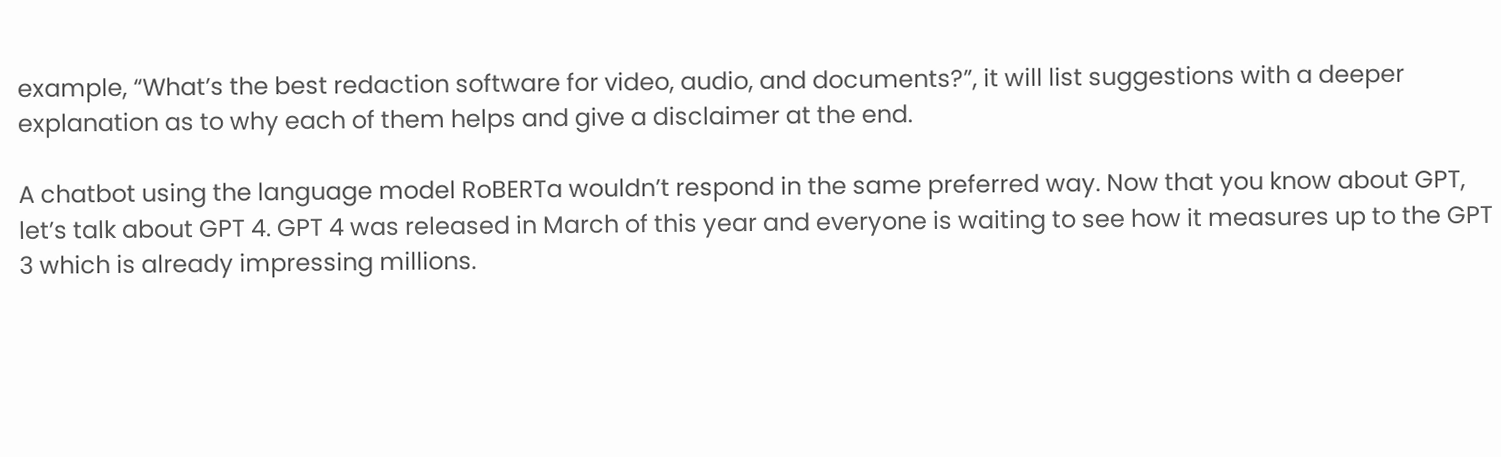example, “What’s the best redaction software for video, audio, and documents?”, it will list suggestions with a deeper explanation as to why each of them helps and give a disclaimer at the end.

A chatbot using the language model RoBERTa wouldn’t respond in the same preferred way. Now that you know about GPT, let’s talk about GPT 4. GPT 4 was released in March of this year and everyone is waiting to see how it measures up to the GPT 3 which is already impressing millions.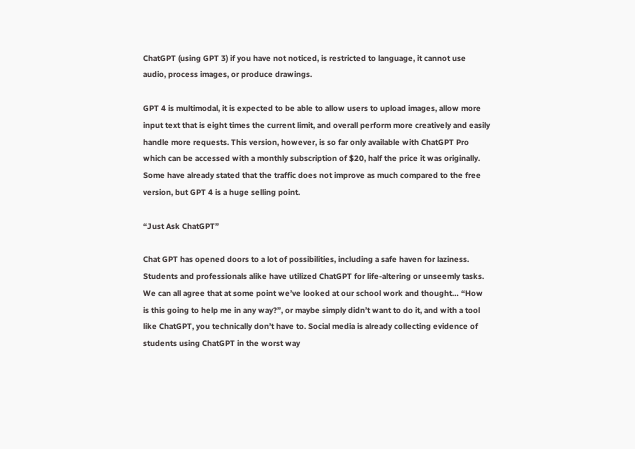ChatGPT (using GPT 3) if you have not noticed, is restricted to language, it cannot use audio, process images, or produce drawings.

GPT 4 is multimodal, it is expected to be able to allow users to upload images, allow more input text that is eight times the current limit, and overall perform more creatively and easily handle more requests. This version, however, is so far only available with ChatGPT Pro which can be accessed with a monthly subscription of $20, half the price it was originally. Some have already stated that the traffic does not improve as much compared to the free version, but GPT 4 is a huge selling point.

“Just Ask ChatGPT”

Chat GPT has opened doors to a lot of possibilities, including a safe haven for laziness. Students and professionals alike have utilized ChatGPT for life-altering or unseemly tasks. We can all agree that at some point we’ve looked at our school work and thought… “How is this going to help me in any way?”, or maybe simply didn’t want to do it, and with a tool like ChatGPT, you technically don’t have to. Social media is already collecting evidence of students using ChatGPT in the worst way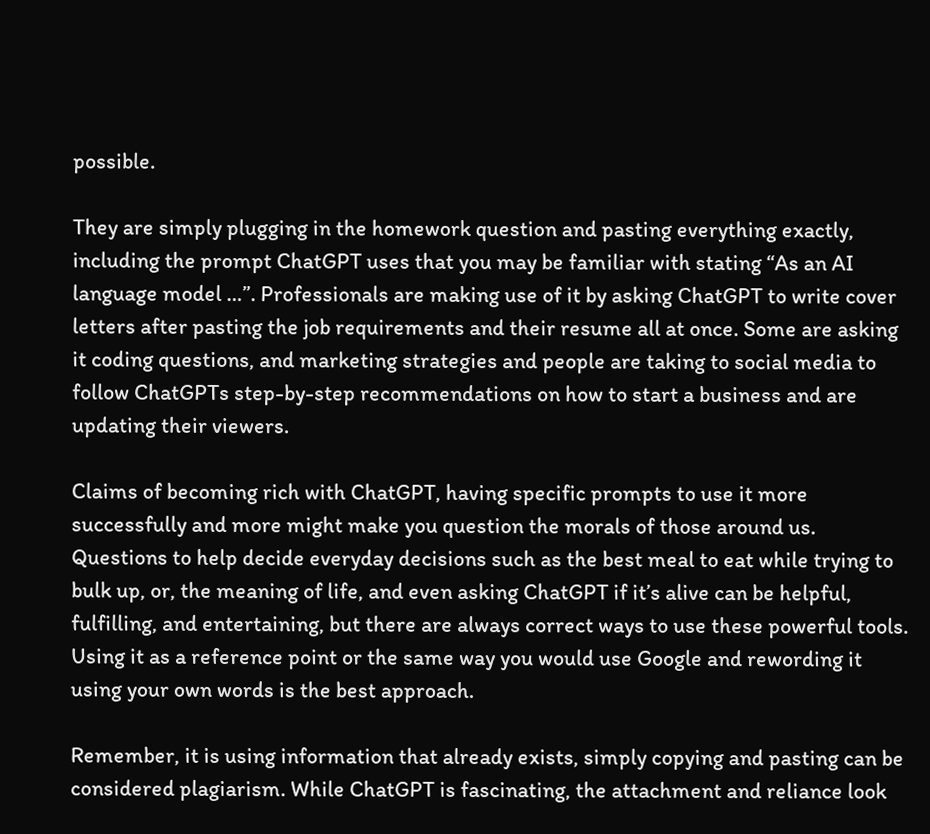possible.

They are simply plugging in the homework question and pasting everything exactly, including the prompt ChatGPT uses that you may be familiar with stating “As an AI language model …”. Professionals are making use of it by asking ChatGPT to write cover letters after pasting the job requirements and their resume all at once. Some are asking it coding questions, and marketing strategies and people are taking to social media to follow ChatGPTs step-by-step recommendations on how to start a business and are updating their viewers.

Claims of becoming rich with ChatGPT, having specific prompts to use it more successfully and more might make you question the morals of those around us. Questions to help decide everyday decisions such as the best meal to eat while trying to bulk up, or, the meaning of life, and even asking ChatGPT if it’s alive can be helpful, fulfilling, and entertaining, but there are always correct ways to use these powerful tools. Using it as a reference point or the same way you would use Google and rewording it using your own words is the best approach.

Remember, it is using information that already exists, simply copying and pasting can be considered plagiarism. While ChatGPT is fascinating, the attachment and reliance look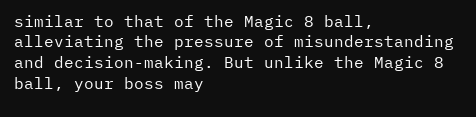similar to that of the Magic 8 ball, alleviating the pressure of misunderstanding and decision-making. But unlike the Magic 8 ball, your boss may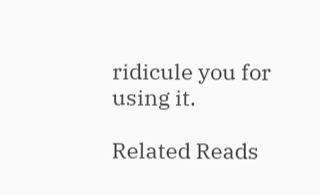ridicule you for using it.

Related Reads